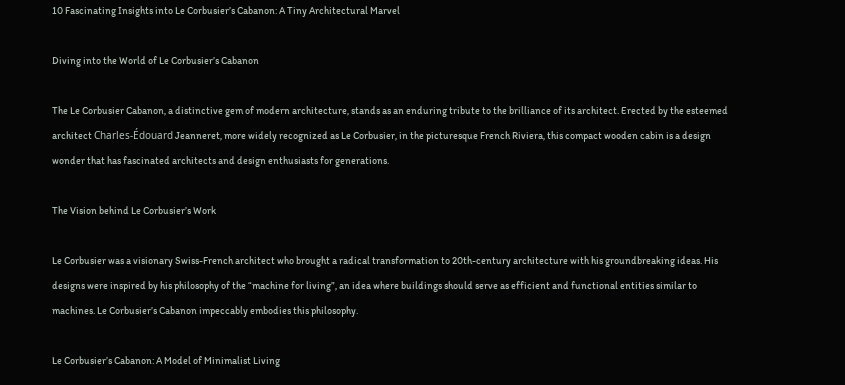10 Fascinating Insights into Le Corbusier’s Cabanon: A Tiny Architectural Marvel

Diving into the World of Le Corbusier’s Cabanon

The Le Corbusier Cabanon, a distinctive gem of modern architecture, stands as an enduring tribute to the brilliance of its architect. Erected by the esteemed architect Charles-Édouard Jeanneret, more widely recognized as Le Corbusier, in the picturesque French Riviera, this compact wooden cabin is a design wonder that has fascinated architects and design enthusiasts for generations.

The Vision behind Le Corbusier’s Work

Le Corbusier was a visionary Swiss-French architect who brought a radical transformation to 20th-century architecture with his groundbreaking ideas. His designs were inspired by his philosophy of the “machine for living”, an idea where buildings should serve as efficient and functional entities similar to machines. Le Corbusier’s Cabanon impeccably embodies this philosophy.

Le Corbusier’s Cabanon: A Model of Minimalist Living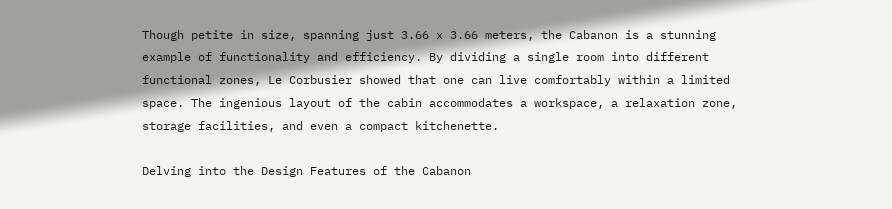Though petite in size, spanning just 3.66 x 3.66 meters, the Cabanon is a stunning example of functionality and efficiency. By dividing a single room into different functional zones, Le Corbusier showed that one can live comfortably within a limited space. The ingenious layout of the cabin accommodates a workspace, a relaxation zone, storage facilities, and even a compact kitchenette.

Delving into the Design Features of the Cabanon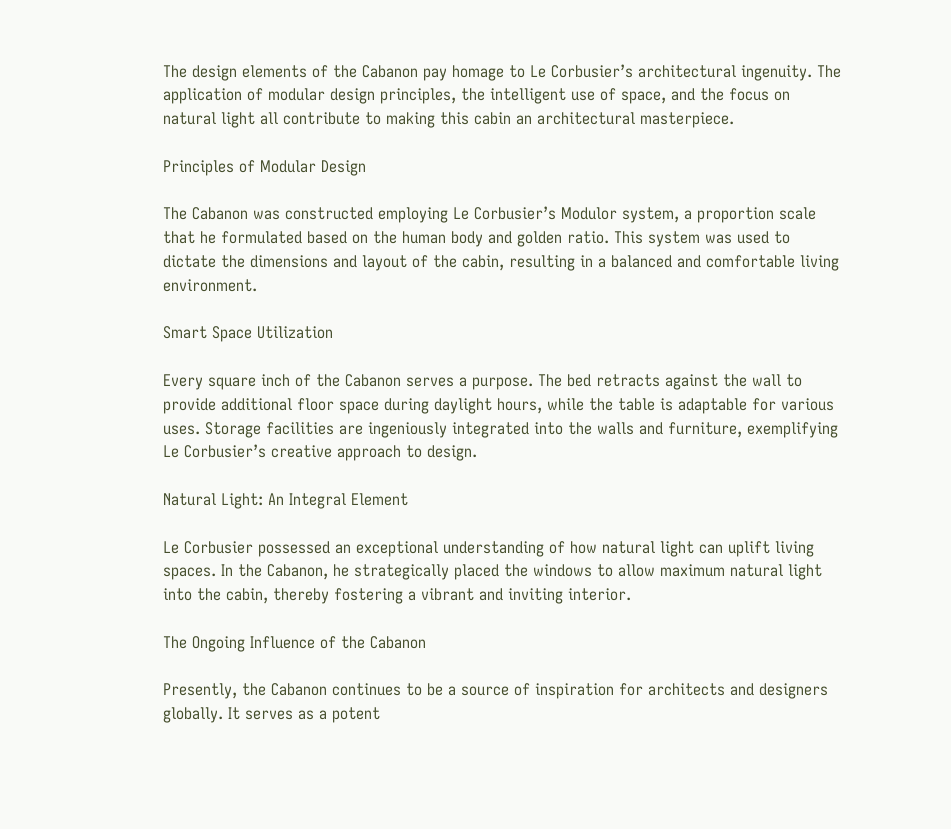The design elements of the Cabanon pay homage to Le Corbusier’s architectural ingenuity. The application of modular design principles, the intelligent use of space, and the focus on natural light all contribute to making this cabin an architectural masterpiece.

Principles of Modular Design

The Cabanon was constructed employing Le Corbusier’s Modulor system, a proportion scale that he formulated based on the human body and golden ratio. This system was used to dictate the dimensions and layout of the cabin, resulting in a balanced and comfortable living environment.

Smart Space Utilization

Every square inch of the Cabanon serves a purpose. The bed retracts against the wall to provide additional floor space during daylight hours, while the table is adaptable for various uses. Storage facilities are ingeniously integrated into the walls and furniture, exemplifying Le Corbusier’s creative approach to design.

Natural Light: An Integral Element

Le Corbusier possessed an exceptional understanding of how natural light can uplift living spaces. In the Cabanon, he strategically placed the windows to allow maximum natural light into the cabin, thereby fostering a vibrant and inviting interior.

The Ongoing Influence of the Cabanon

Presently, the Cabanon continues to be a source of inspiration for architects and designers globally. It serves as a potent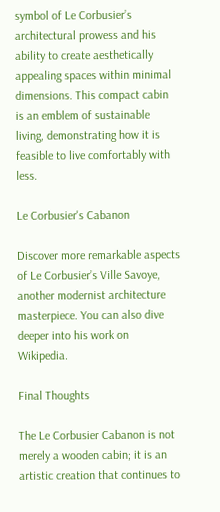symbol of Le Corbusier’s architectural prowess and his ability to create aesthetically appealing spaces within minimal dimensions. This compact cabin is an emblem of sustainable living, demonstrating how it is feasible to live comfortably with less.

Le Corbusier's Cabanon

Discover more remarkable aspects of Le Corbusier’s Ville Savoye, another modernist architecture masterpiece. You can also dive deeper into his work on Wikipedia.

Final Thoughts

The Le Corbusier Cabanon is not merely a wooden cabin; it is an artistic creation that continues to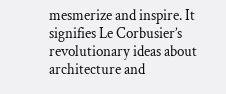mesmerize and inspire. It signifies Le Corbusier’s revolutionary ideas about architecture and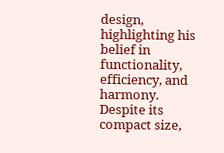design, highlighting his belief in functionality, efficiency, and harmony. Despite its compact size,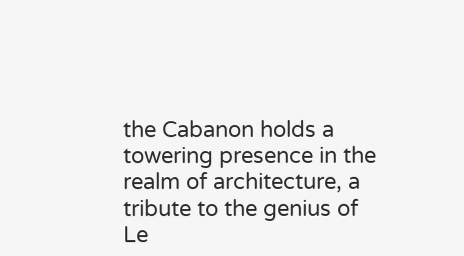the Cabanon holds a towering presence in the realm of architecture, a tribute to the genius of Le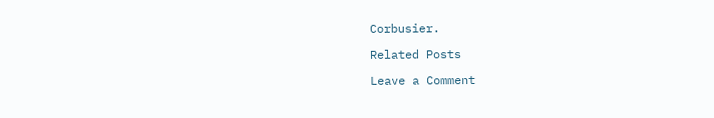Corbusier.

Related Posts

Leave a Comment